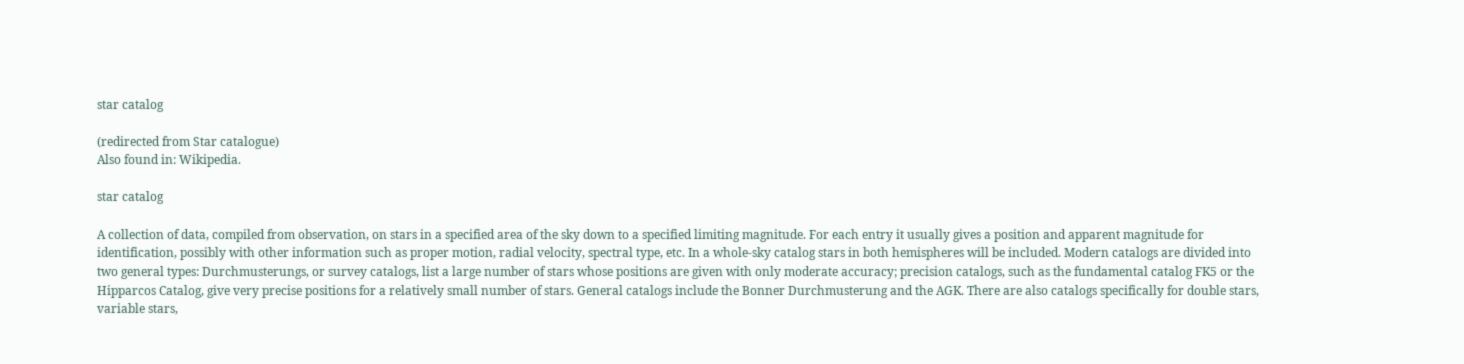star catalog

(redirected from Star catalogue)
Also found in: Wikipedia.

star catalog

A collection of data, compiled from observation, on stars in a specified area of the sky down to a specified limiting magnitude. For each entry it usually gives a position and apparent magnitude for identification, possibly with other information such as proper motion, radial velocity, spectral type, etc. In a whole-sky catalog stars in both hemispheres will be included. Modern catalogs are divided into two general types: Durchmusterungs, or survey catalogs, list a large number of stars whose positions are given with only moderate accuracy; precision catalogs, such as the fundamental catalog FK5 or the Hipparcos Catalog, give very precise positions for a relatively small number of stars. General catalogs include the Bonner Durchmusterung and the AGK. There are also catalogs specifically for double stars, variable stars,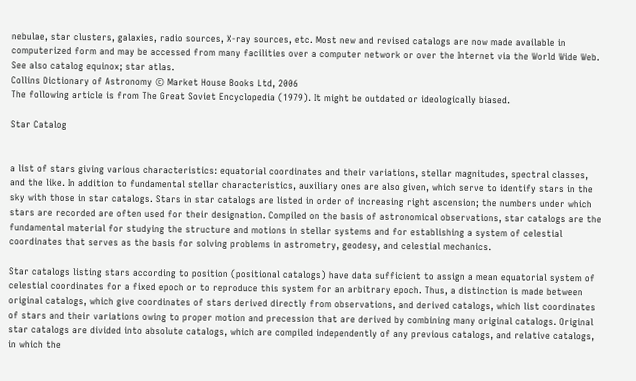nebulae, star clusters, galaxies, radio sources, X-ray sources, etc. Most new and revised catalogs are now made available in computerized form and may be accessed from many facilities over a computer network or over the Internet via the World Wide Web. See also catalog equinox; star atlas.
Collins Dictionary of Astronomy © Market House Books Ltd, 2006
The following article is from The Great Soviet Encyclopedia (1979). It might be outdated or ideologically biased.

Star Catalog


a list of stars giving various characteristics: equatorial coordinates and their variations, stellar magnitudes, spectral classes, and the like. In addition to fundamental stellar characteristics, auxiliary ones are also given, which serve to identify stars in the sky with those in star catalogs. Stars in star catalogs are listed in order of increasing right ascension; the numbers under which stars are recorded are often used for their designation. Compiled on the basis of astronomical observations, star catalogs are the fundamental material for studying the structure and motions in stellar systems and for establishing a system of celestial coordinates that serves as the basis for solving problems in astrometry, geodesy, and celestial mechanics.

Star catalogs listing stars according to position (positional catalogs) have data sufficient to assign a mean equatorial system of celestial coordinates for a fixed epoch or to reproduce this system for an arbitrary epoch. Thus, a distinction is made between original catalogs, which give coordinates of stars derived directly from observations, and derived catalogs, which list coordinates of stars and their variations owing to proper motion and precession that are derived by combining many original catalogs. Original star catalogs are divided into absolute catalogs, which are compiled independently of any previous catalogs, and relative catalogs, in which the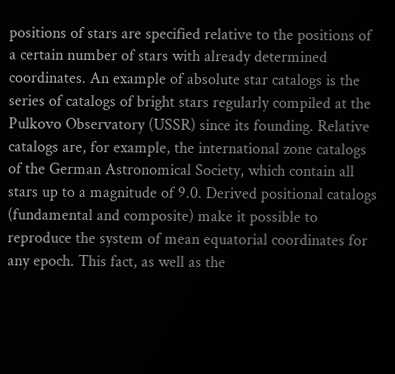positions of stars are specified relative to the positions of a certain number of stars with already determined coordinates. An example of absolute star catalogs is the series of catalogs of bright stars regularly compiled at the Pulkovo Observatory (USSR) since its founding. Relative catalogs are, for example, the international zone catalogs of the German Astronomical Society, which contain all stars up to a magnitude of 9.0. Derived positional catalogs (fundamental and composite) make it possible to reproduce the system of mean equatorial coordinates for any epoch. This fact, as well as the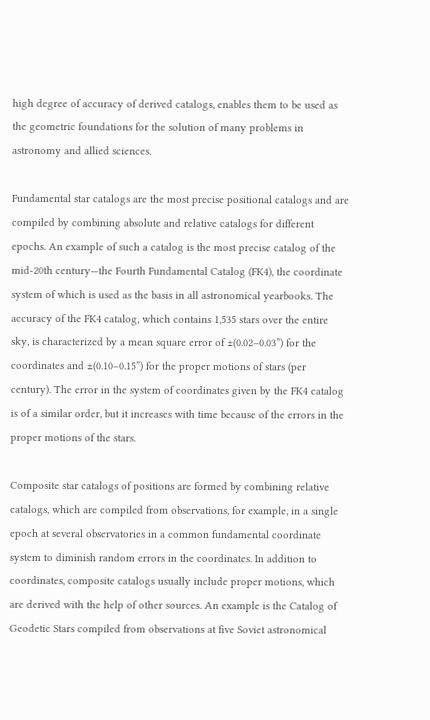high degree of accuracy of derived catalogs, enables them to be used as the geometric foundations for the solution of many problems in astronomy and allied sciences.

Fundamental star catalogs are the most precise positional catalogs and are compiled by combining absolute and relative catalogs for different epochs. An example of such a catalog is the most precise catalog of the mid-20th century—the Fourth Fundamental Catalog (FK4), the coordinate system of which is used as the basis in all astronomical yearbooks. The accuracy of the FK4 catalog, which contains 1,535 stars over the entire sky, is characterized by a mean square error of ±(0.02–0.03”) for the coordinates and ±(0.10–0.15”) for the proper motions of stars (per century). The error in the system of coordinates given by the FK4 catalog is of a similar order, but it increases with time because of the errors in the proper motions of the stars.

Composite star catalogs of positions are formed by combining relative catalogs, which are compiled from observations, for example, in a single epoch at several observatories in a common fundamental coordinate system to diminish random errors in the coordinates. In addition to coordinates, composite catalogs usually include proper motions, which are derived with the help of other sources. An example is the Catalog of Geodetic Stars compiled from observations at five Soviet astronomical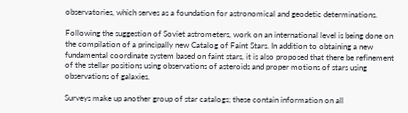observatories, which serves as a foundation for astronomical and geodetic determinations.

Following the suggestion of Soviet astrometers, work on an international level is being done on the compilation of a principally new Catalog of Faint Stars. In addition to obtaining a new fundamental coordinate system based on faint stars, it is also proposed that there be refinement of the stellar positions using observations of asteroids and proper motions of stars using observations of galaxies.

Surveys make up another group of star catalogs; these contain information on all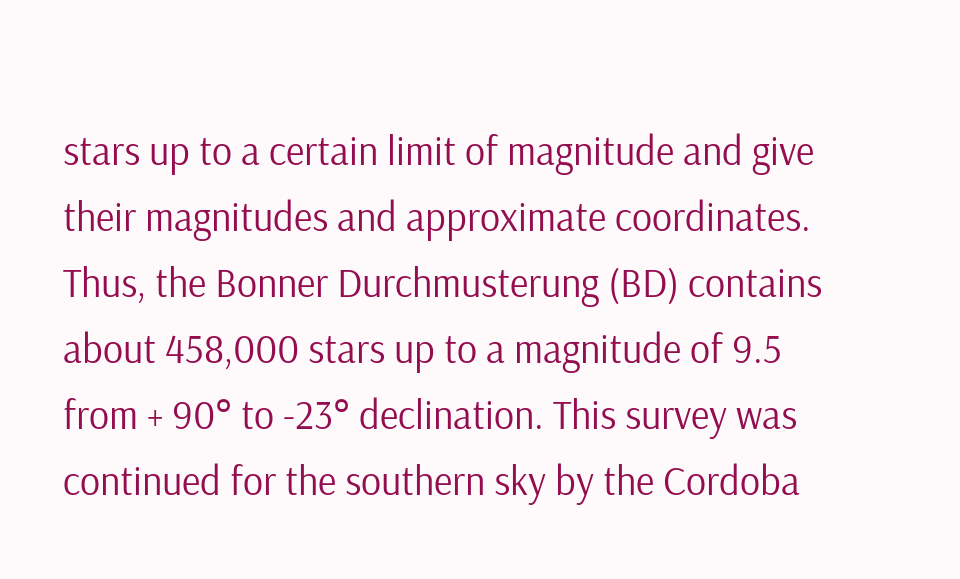stars up to a certain limit of magnitude and give their magnitudes and approximate coordinates. Thus, the Bonner Durchmusterung (BD) contains about 458,000 stars up to a magnitude of 9.5 from + 90° to -23° declination. This survey was continued for the southern sky by the Cordoba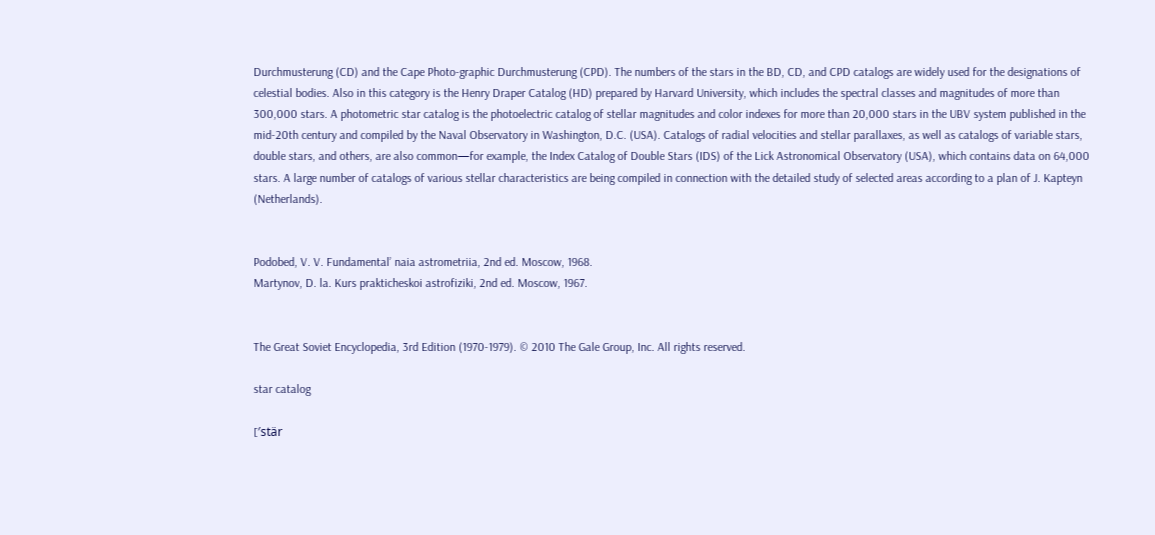Durchmusterung (CD) and the Cape Photo-graphic Durchmusterung (CPD). The numbers of the stars in the BD, CD, and CPD catalogs are widely used for the designations of celestial bodies. Also in this category is the Henry Draper Catalog (HD) prepared by Harvard University, which includes the spectral classes and magnitudes of more than 300,000 stars. A photometric star catalog is the photoelectric catalog of stellar magnitudes and color indexes for more than 20,000 stars in the UBV system published in the mid-20th century and compiled by the Naval Observatory in Washington, D.C. (USA). Catalogs of radial velocities and stellar parallaxes, as well as catalogs of variable stars, double stars, and others, are also common—for example, the Index Catalog of Double Stars (IDS) of the Lick Astronomical Observatory (USA), which contains data on 64,000 stars. A large number of catalogs of various stellar characteristics are being compiled in connection with the detailed study of selected areas according to a plan of J. Kapteyn (Netherlands).


Podobed, V. V. Fundamental’ naia astrometriia, 2nd ed. Moscow, 1968.
Martynov, D. la. Kurs prakticheskoi astrofiziki, 2nd ed. Moscow, 1967.


The Great Soviet Encyclopedia, 3rd Edition (1970-1979). © 2010 The Gale Group, Inc. All rights reserved.

star catalog

[′stär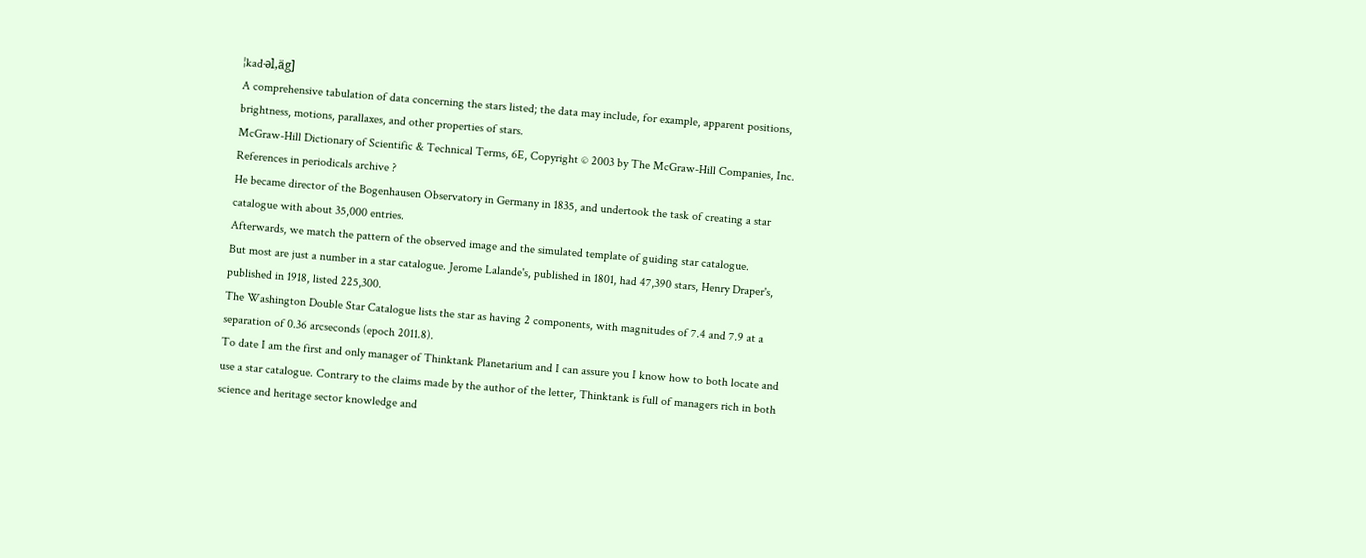¦kad·əl‚äg]
A comprehensive tabulation of data concerning the stars listed; the data may include, for example, apparent positions, brightness, motions, parallaxes, and other properties of stars.
McGraw-Hill Dictionary of Scientific & Technical Terms, 6E, Copyright © 2003 by The McGraw-Hill Companies, Inc.
References in periodicals archive ?
He became director of the Bogenhausen Observatory in Germany in 1835, and undertook the task of creating a star catalogue with about 35,000 entries.
Afterwards, we match the pattern of the observed image and the simulated template of guiding star catalogue.
But most are just a number in a star catalogue. Jerome Lalande's, published in 1801, had 47,390 stars, Henry Draper's, published in 1918, listed 225,300.
The Washington Double Star Catalogue lists the star as having 2 components, with magnitudes of 7.4 and 7.9 at a separation of 0.36 arcseconds (epoch 2011.8).
To date I am the first and only manager of Thinktank Planetarium and I can assure you I know how to both locate and use a star catalogue. Contrary to the claims made by the author of the letter, Thinktank is full of managers rich in both science and heritage sector knowledge and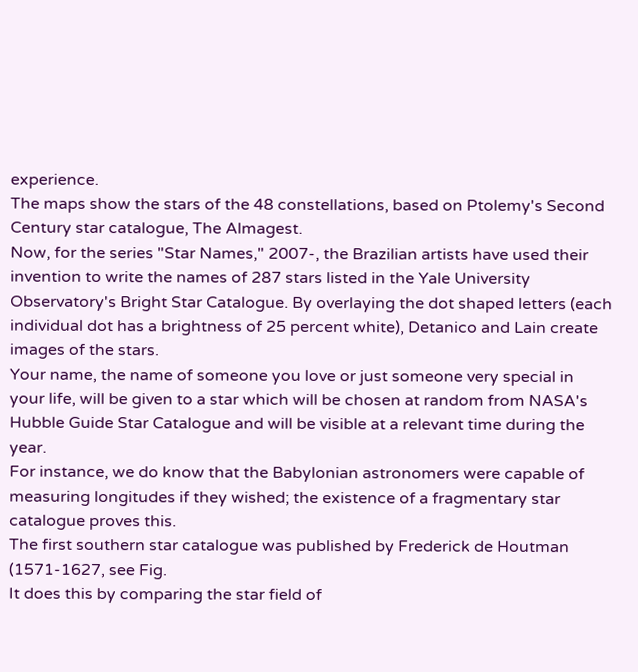experience.
The maps show the stars of the 48 constellations, based on Ptolemy's Second Century star catalogue, The Almagest.
Now, for the series "Star Names," 2007-, the Brazilian artists have used their invention to write the names of 287 stars listed in the Yale University Observatory's Bright Star Catalogue. By overlaying the dot shaped letters (each individual dot has a brightness of 25 percent white), Detanico and Lain create images of the stars.
Your name, the name of someone you love or just someone very special in your life, will be given to a star which will be chosen at random from NASA's Hubble Guide Star Catalogue and will be visible at a relevant time during the year.
For instance, we do know that the Babylonian astronomers were capable of measuring longitudes if they wished; the existence of a fragmentary star catalogue proves this.
The first southern star catalogue was published by Frederick de Houtman (1571-1627, see Fig.
It does this by comparing the star field of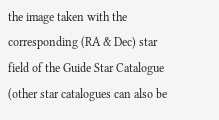the image taken with the corresponding (RA & Dec) star field of the Guide Star Catalogue (other star catalogues can also be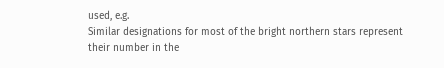used, e.g.
Similar designations for most of the bright northern stars represent their number in the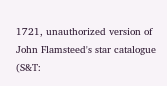1721, unauthorized version of John Flamsteed's star catalogue (S&T: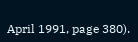April 1991, page 380).